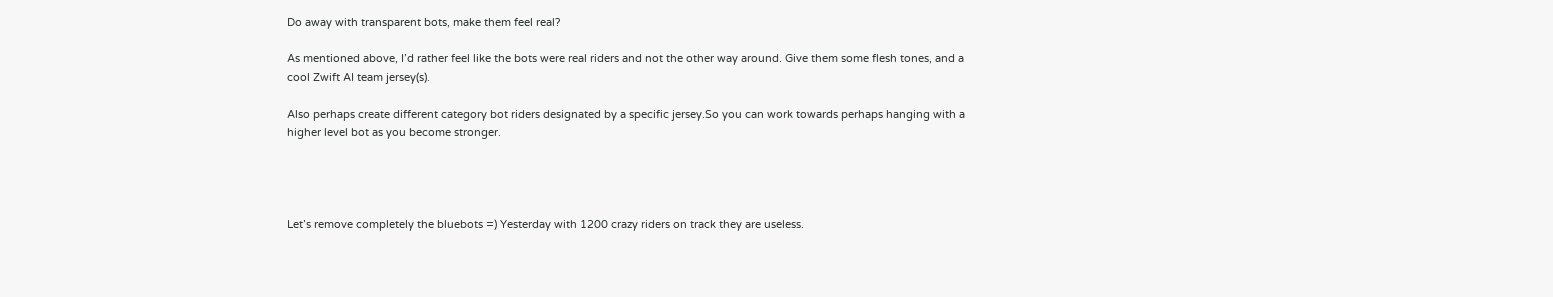Do away with transparent bots, make them feel real?

As mentioned above, I’d rather feel like the bots were real riders and not the other way around. Give them some flesh tones, and a cool Zwift AI team jersey(s).

Also perhaps create different category bot riders designated by a specific jersey.So you can work towards perhaps hanging with a higher level bot as you become stronger.




Let’s remove completely the bluebots =) Yesterday with 1200 crazy riders on track they are useless.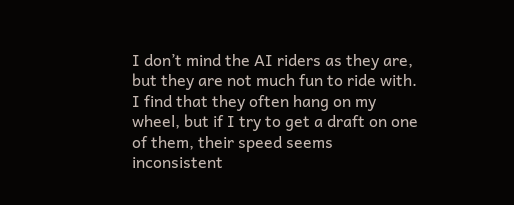I don’t mind the AI riders as they are, but they are not much fun to ride with.  I find that they often hang on my wheel, but if I try to get a draft on one of them, their speed seems inconsistent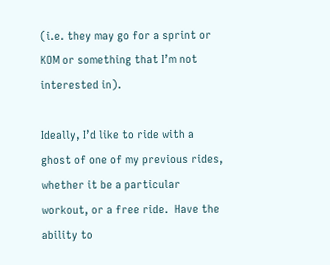(i.e. they may go for a sprint or KOM or something that I’m not interested in).

Ideally, I’d like to ride with a ghost of one of my previous rides, whether it be a particular workout, or a free ride.  Have the ability to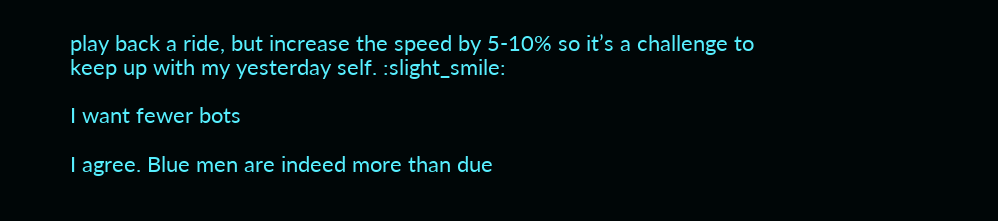play back a ride, but increase the speed by 5-10% so it’s a challenge to keep up with my yesterday self. :slight_smile:

I want fewer bots

I agree. Blue men are indeed more than due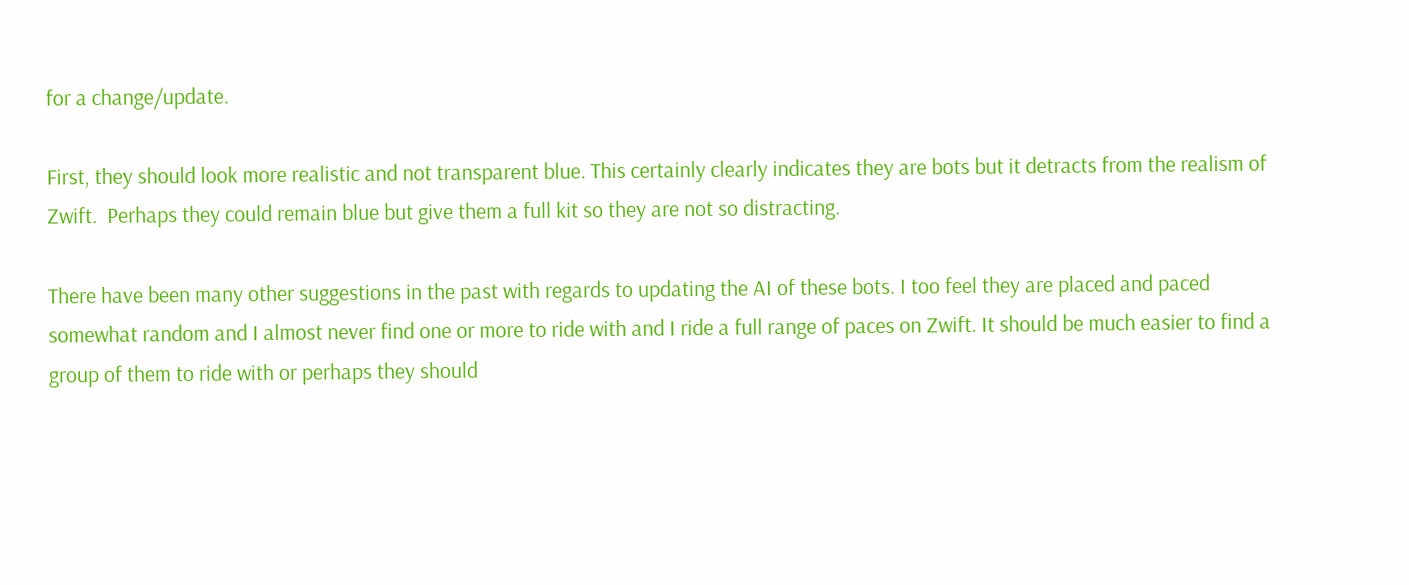for a change/update.

First, they should look more realistic and not transparent blue. This certainly clearly indicates they are bots but it detracts from the realism of Zwift.  Perhaps they could remain blue but give them a full kit so they are not so distracting.

There have been many other suggestions in the past with regards to updating the AI of these bots. I too feel they are placed and paced somewhat random and I almost never find one or more to ride with and I ride a full range of paces on Zwift. It should be much easier to find a group of them to ride with or perhaps they should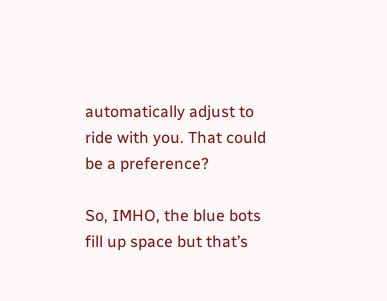automatically adjust to ride with you. That could be a preference?

So, IMHO, the blue bots fill up space but that’s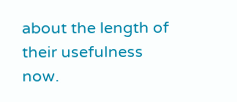about the length of their usefulness now.